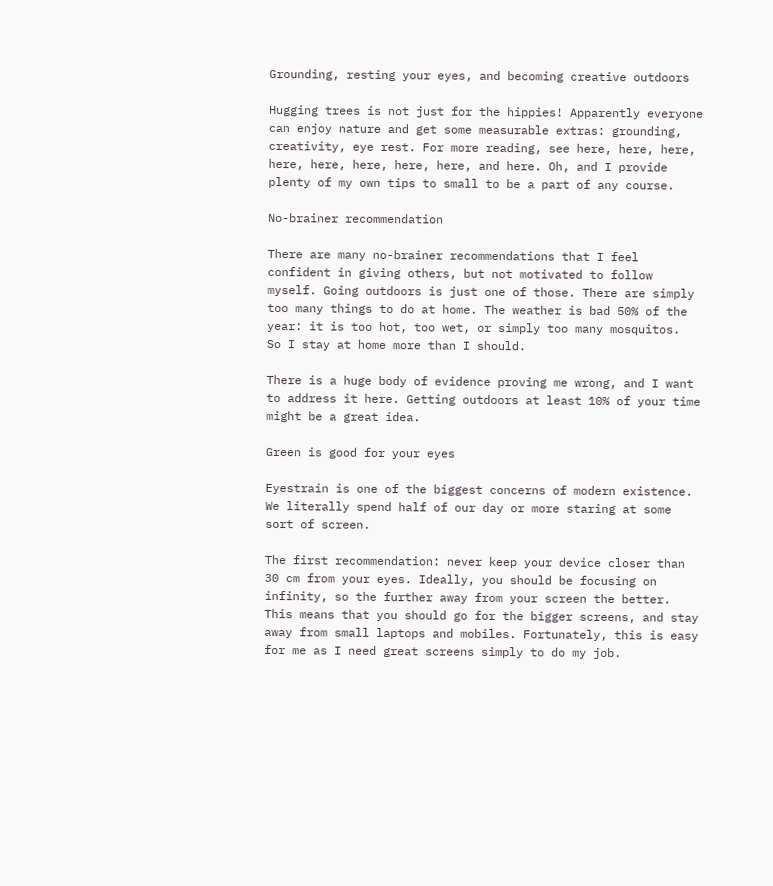Grounding, resting your eyes, and becoming creative outdoors

Hugging trees is not just for the hippies! Apparently everyone can enjoy nature and get some measurable extras: grounding, creativity, eye rest. For more reading, see here, here, here, here, here, here, here, here, and here. Oh, and I provide plenty of my own tips to small to be a part of any course.

No-brainer recommendation

There are many no-brainer recommendations that I feel confident in giving others, but not motivated to follow myself. Going outdoors is just one of those. There are simply too many things to do at home. The weather is bad 50% of the year: it is too hot, too wet, or simply too many mosquitos.  So I stay at home more than I should.

There is a huge body of evidence proving me wrong, and I want to address it here. Getting outdoors at least 10% of your time might be a great idea.

Green is good for your eyes

Eyestrain is one of the biggest concerns of modern existence. We literally spend half of our day or more staring at some sort of screen.

The first recommendation: never keep your device closer than 30 cm from your eyes. Ideally, you should be focusing on infinity, so the further away from your screen the better. This means that you should go for the bigger screens, and stay away from small laptops and mobiles. Fortunately, this is easy for me as I need great screens simply to do my job.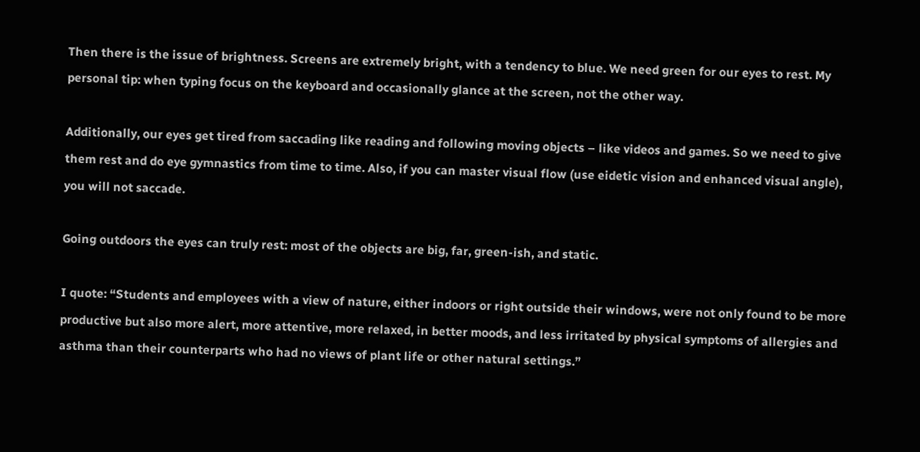Then there is the issue of brightness. Screens are extremely bright, with a tendency to blue. We need green for our eyes to rest. My personal tip: when typing focus on the keyboard and occasionally glance at the screen, not the other way.

Additionally, our eyes get tired from saccading like reading and following moving objects – like videos and games. So we need to give them rest and do eye gymnastics from time to time. Also, if you can master visual flow (use eidetic vision and enhanced visual angle), you will not saccade.

Going outdoors the eyes can truly rest: most of the objects are big, far, green-ish, and static.

I quote: “Students and employees with a view of nature, either indoors or right outside their windows, were not only found to be more productive but also more alert, more attentive, more relaxed, in better moods, and less irritated by physical symptoms of allergies and asthma than their counterparts who had no views of plant life or other natural settings.”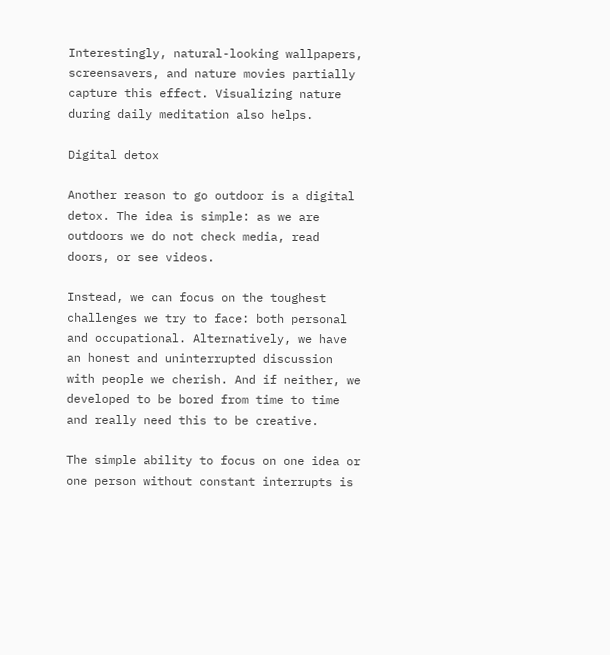Interestingly, natural-looking wallpapers, screensavers, and nature movies partially capture this effect. Visualizing nature during daily meditation also helps.

Digital detox

Another reason to go outdoor is a digital detox. The idea is simple: as we are outdoors we do not check media, read doors, or see videos.

Instead, we can focus on the toughest challenges we try to face: both personal and occupational. Alternatively, we have an honest and uninterrupted discussion with people we cherish. And if neither, we developed to be bored from time to time and really need this to be creative.

The simple ability to focus on one idea or one person without constant interrupts is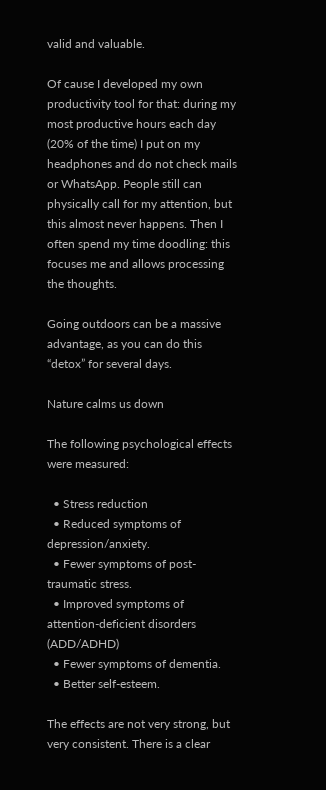valid and valuable.

Of cause I developed my own productivity tool for that: during my most productive hours each day (20% of the time) I put on my headphones and do not check mails or WhatsApp. People still can physically call for my attention, but this almost never happens. Then I often spend my time doodling: this focuses me and allows processing the thoughts.

Going outdoors can be a massive advantage, as you can do this “detox” for several days.

Nature calms us down

The following psychological effects were measured:

  • Stress reduction
  • Reduced symptoms of depression/anxiety.
  • Fewer symptoms of post-traumatic stress.
  • Improved symptoms of attention-deficient disorders (ADD/ADHD)
  • Fewer symptoms of dementia.
  • Better self-esteem.

The effects are not very strong, but very consistent. There is a clear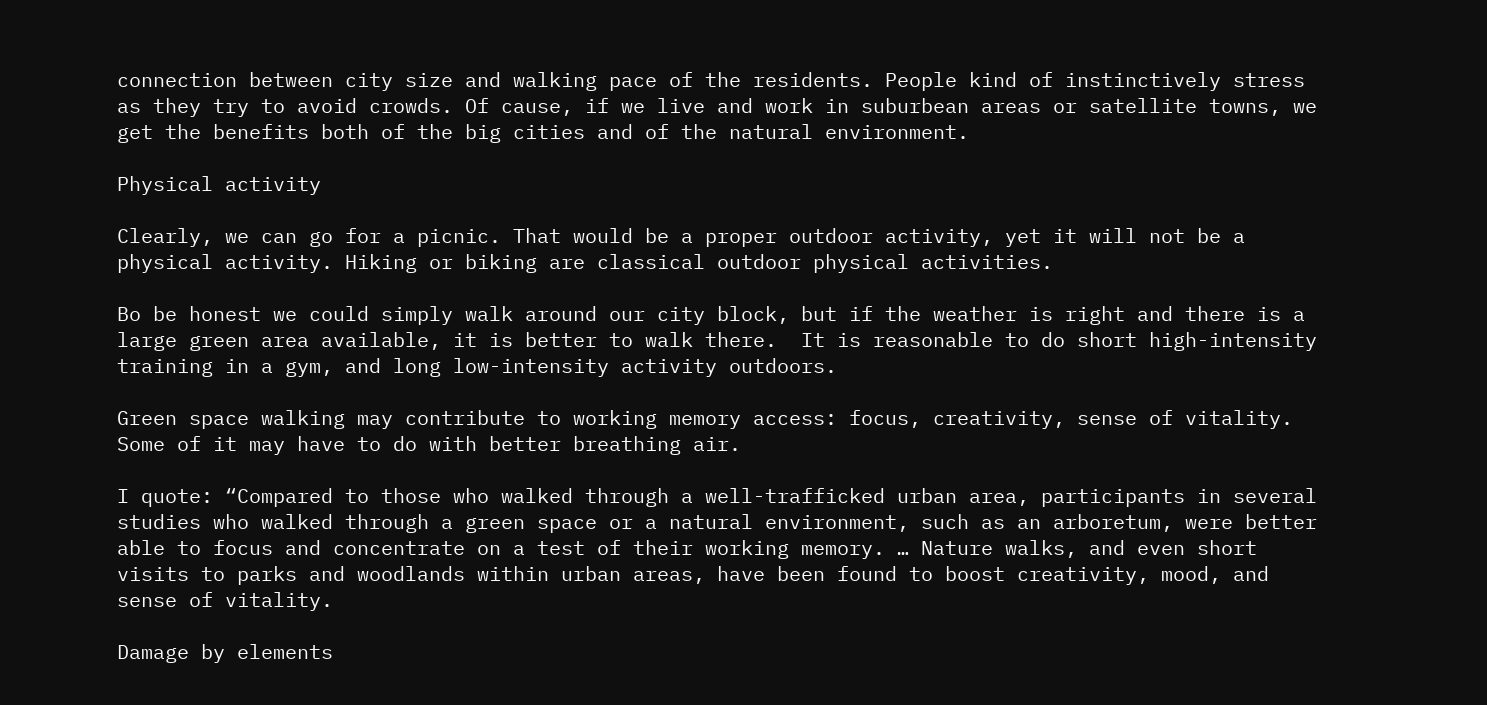connection between city size and walking pace of the residents. People kind of instinctively stress as they try to avoid crowds. Of cause, if we live and work in suburbean areas or satellite towns, we get the benefits both of the big cities and of the natural environment.

Physical activity

Clearly, we can go for a picnic. That would be a proper outdoor activity, yet it will not be a physical activity. Hiking or biking are classical outdoor physical activities.

Bo be honest we could simply walk around our city block, but if the weather is right and there is a large green area available, it is better to walk there.  It is reasonable to do short high-intensity training in a gym, and long low-intensity activity outdoors.

Green space walking may contribute to working memory access: focus, creativity, sense of vitality. Some of it may have to do with better breathing air.

I quote: “Compared to those who walked through a well-trafficked urban area, participants in several studies who walked through a green space or a natural environment, such as an arboretum, were better able to focus and concentrate on a test of their working memory. … Nature walks, and even short visits to parks and woodlands within urban areas, have been found to boost creativity, mood, and sense of vitality.

Damage by elements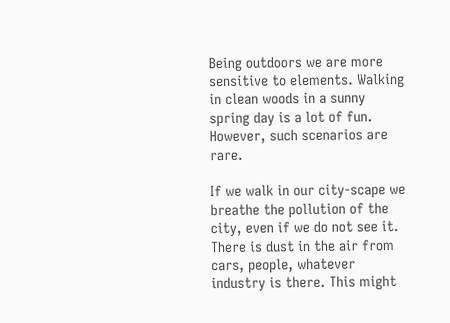Being outdoors we are more sensitive to elements. Walking in clean woods in a sunny spring day is a lot of fun. However, such scenarios are rare.

If we walk in our city-scape we breathe the pollution of the city, even if we do not see it. There is dust in the air from cars, people, whatever industry is there. This might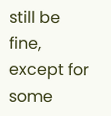still be fine, except for some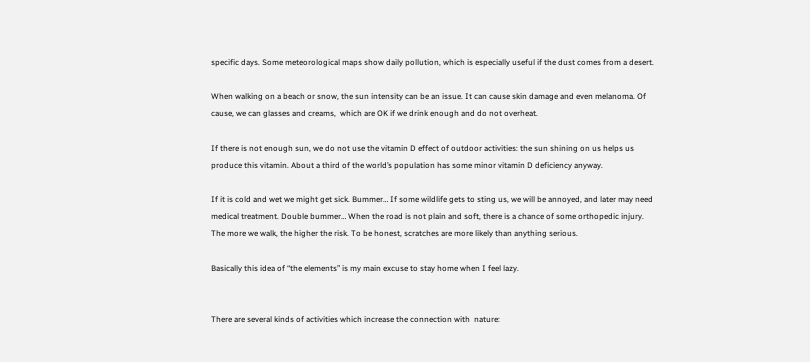specific days. Some meteorological maps show daily pollution, which is especially useful if the dust comes from a desert.

When walking on a beach or snow, the sun intensity can be an issue. It can cause skin damage and even melanoma. Of cause, we can glasses and creams,  which are OK if we drink enough and do not overheat.

If there is not enough sun, we do not use the vitamin D effect of outdoor activities: the sun shining on us helps us produce this vitamin. About a third of the world’s population has some minor vitamin D deficiency anyway.

If it is cold and wet we might get sick. Bummer… If some wildlife gets to sting us, we will be annoyed, and later may need medical treatment. Double bummer… When the road is not plain and soft, there is a chance of some orthopedic injury. The more we walk, the higher the risk. To be honest, scratches are more likely than anything serious.

Basically this idea of “the elements” is my main excuse to stay home when I feel lazy.


There are several kinds of activities which increase the connection with  nature: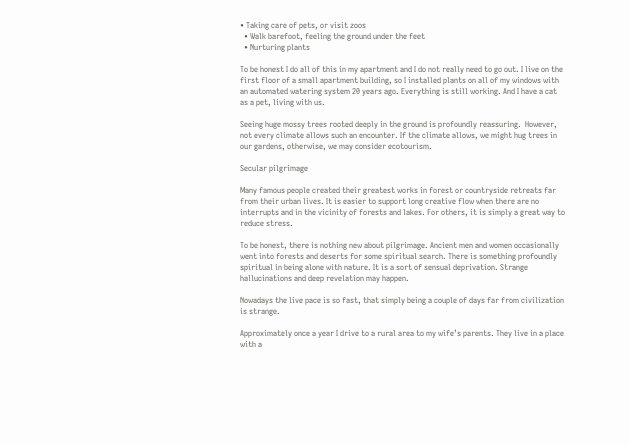• Taking care of pets, or visit zoos
  • Walk barefoot, feeling the ground under the feet
  • Nurturing plants

To be honest I do all of this in my apartment and I do not really need to go out. I live on the first floor of a small apartment building, so I installed plants on all of my windows with an automated watering system 20 years ago. Everything is still working. And I have a cat as a pet, living with us.

Seeing huge mossy trees rooted deeply in the ground is profoundly reassuring.  However, not every climate allows such an encounter. If the climate allows, we might hug trees in our gardens, otherwise, we may consider ecotourism.

Secular pilgrimage

Many famous people created their greatest works in forest or countryside retreats far from their urban lives. It is easier to support long creative flow when there are no interrupts and in the vicinity of forests and lakes. For others, it is simply a great way to reduce stress.

To be honest, there is nothing new about pilgrimage. Ancient men and women occasionally went into forests and deserts for some spiritual search. There is something profoundly spiritual in being alone with nature. It is a sort of sensual deprivation. Strange hallucinations and deep revelation may happen.

Nowadays the live pace is so fast, that simply being a couple of days far from civilization is strange.

Approximately once a year I drive to a rural area to my wife’s parents. They live in a place with a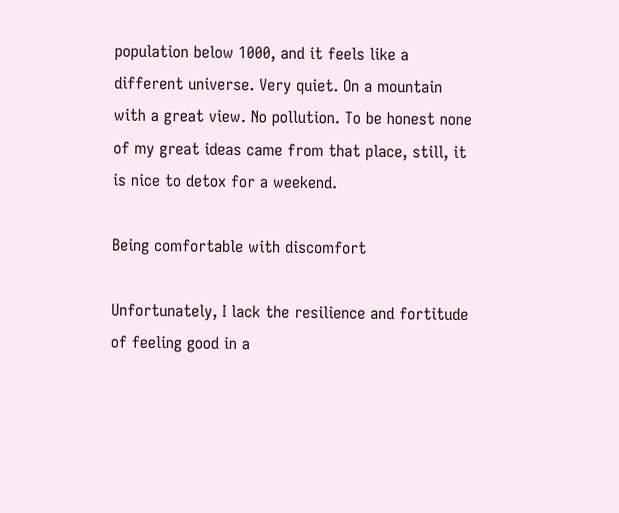population below 1000, and it feels like a different universe. Very quiet. On a mountain with a great view. No pollution. To be honest none of my great ideas came from that place, still, it is nice to detox for a weekend.

Being comfortable with discomfort

Unfortunately, I lack the resilience and fortitude of feeling good in a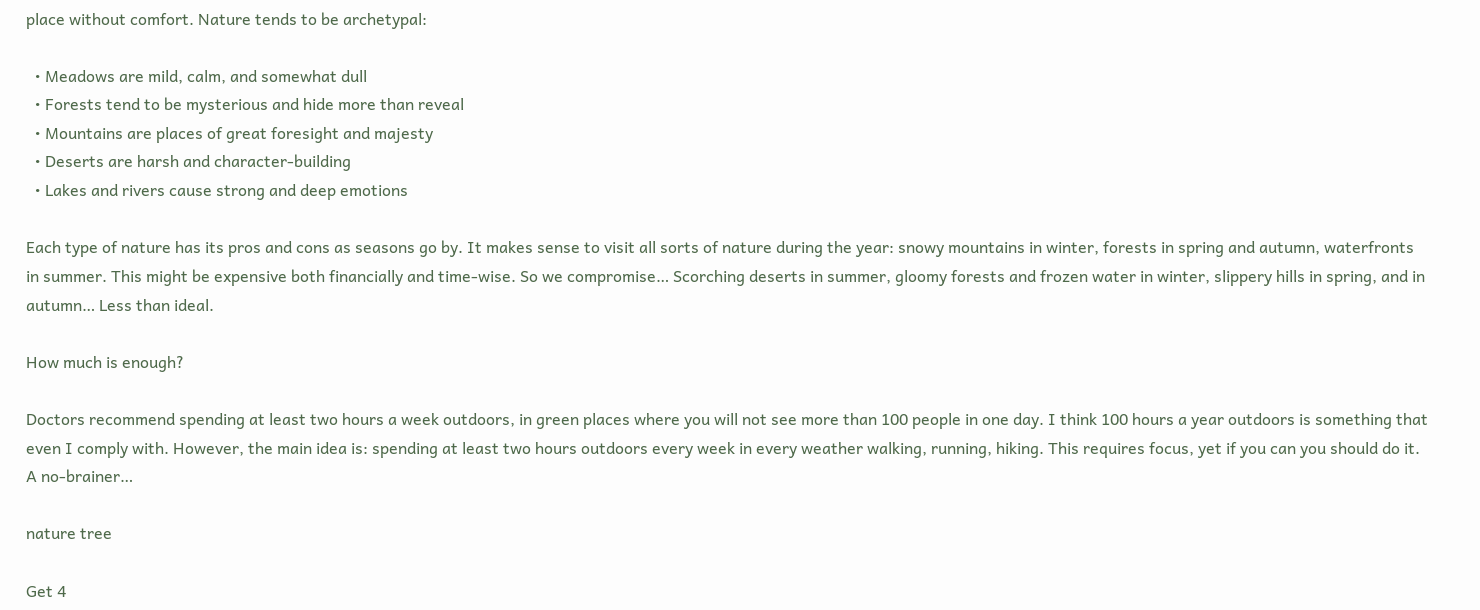place without comfort. Nature tends to be archetypal:

  • Meadows are mild, calm, and somewhat dull
  • Forests tend to be mysterious and hide more than reveal
  • Mountains are places of great foresight and majesty
  • Deserts are harsh and character-building
  • Lakes and rivers cause strong and deep emotions

Each type of nature has its pros and cons as seasons go by. It makes sense to visit all sorts of nature during the year: snowy mountains in winter, forests in spring and autumn, waterfronts in summer. This might be expensive both financially and time-wise. So we compromise… Scorching deserts in summer, gloomy forests and frozen water in winter, slippery hills in spring, and in autumn… Less than ideal.

How much is enough?

Doctors recommend spending at least two hours a week outdoors, in green places where you will not see more than 100 people in one day. I think 100 hours a year outdoors is something that even I comply with. However, the main idea is: spending at least two hours outdoors every week in every weather walking, running, hiking. This requires focus, yet if you can you should do it. A no-brainer…

nature tree

Get 4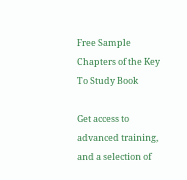Free Sample Chapters of the Key To Study Book

Get access to advanced training, and a selection of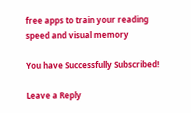free apps to train your reading speed and visual memory

You have Successfully Subscribed!

Leave a Reply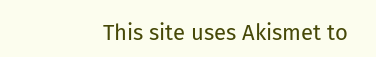This site uses Akismet to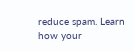reduce spam. Learn how your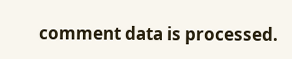comment data is processed.